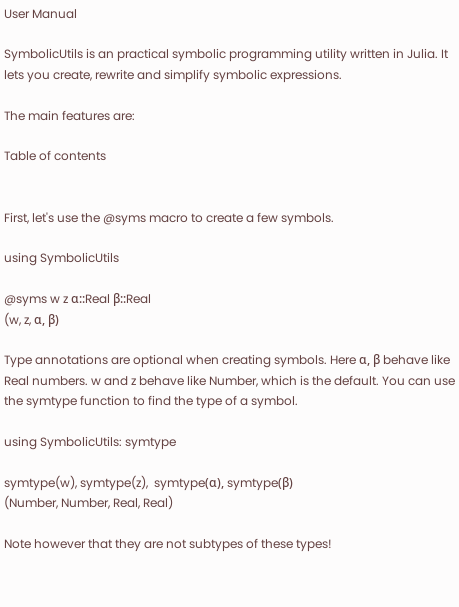User Manual

SymbolicUtils is an practical symbolic programming utility written in Julia. It lets you create, rewrite and simplify symbolic expressions.

The main features are:

Table of contents


First, let's use the @syms macro to create a few symbols.

using SymbolicUtils

@syms w z α::Real β::Real
(w, z, α, β)

Type annotations are optional when creating symbols. Here α, β behave like Real numbers. w and z behave like Number, which is the default. You can use the symtype function to find the type of a symbol.

using SymbolicUtils: symtype

symtype(w), symtype(z),  symtype(α), symtype(β)
(Number, Number, Real, Real)

Note however that they are not subtypes of these types!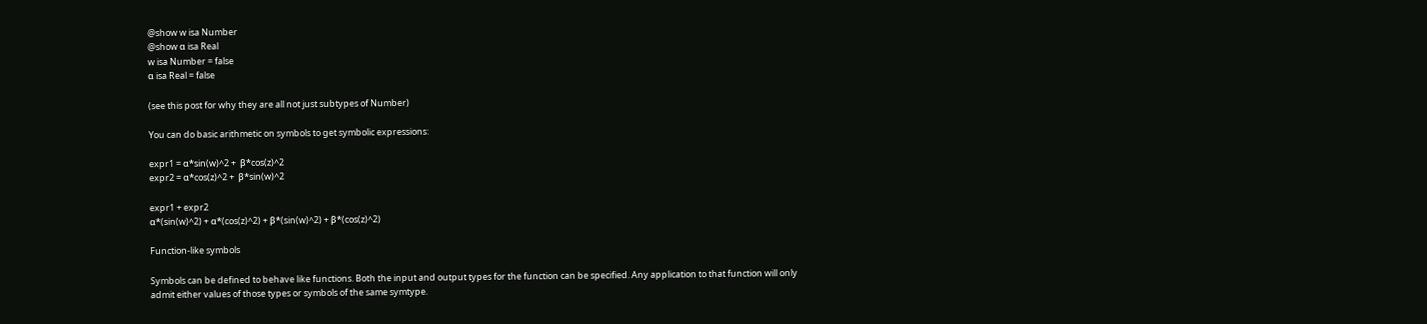@show w isa Number
@show α isa Real
w isa Number = false
α isa Real = false

(see this post for why they are all not just subtypes of Number)

You can do basic arithmetic on symbols to get symbolic expressions:

expr1 = α*sin(w)^2 +  β*cos(z)^2
expr2 = α*cos(z)^2 +  β*sin(w)^2

expr1 + expr2
α*(sin(w)^2) + α*(cos(z)^2) + β*(sin(w)^2) + β*(cos(z)^2)

Function-like symbols

Symbols can be defined to behave like functions. Both the input and output types for the function can be specified. Any application to that function will only admit either values of those types or symbols of the same symtype.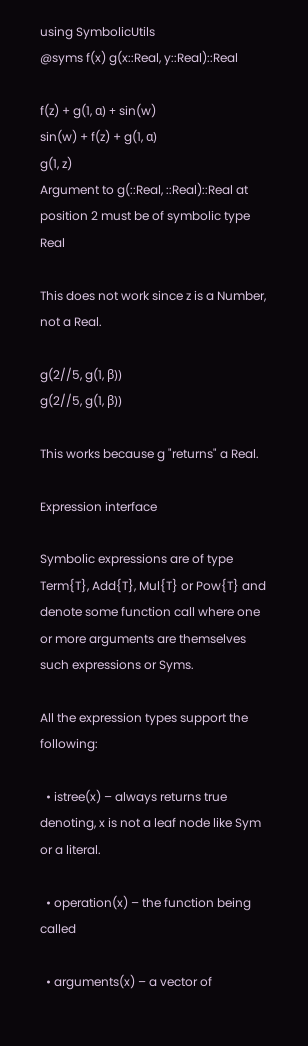using SymbolicUtils
@syms f(x) g(x::Real, y::Real)::Real

f(z) + g(1, α) + sin(w)
sin(w) + f(z) + g(1, α)
g(1, z)
Argument to g(::Real, ::Real)::Real at position 2 must be of symbolic type Real

This does not work since z is a Number, not a Real.

g(2//5, g(1, β))
g(2//5, g(1, β))

This works because g "returns" a Real.

Expression interface

Symbolic expressions are of type Term{T}, Add{T}, Mul{T} or Pow{T} and denote some function call where one or more arguments are themselves such expressions or Syms.

All the expression types support the following:

  • istree(x) – always returns true denoting, x is not a leaf node like Sym or a literal.

  • operation(x) – the function being called

  • arguments(x) – a vector of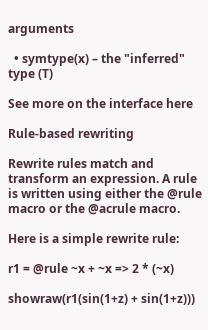arguments

  • symtype(x) – the "inferred" type (T)

See more on the interface here

Rule-based rewriting

Rewrite rules match and transform an expression. A rule is written using either the @rule macro or the @acrule macro.

Here is a simple rewrite rule:

r1 = @rule ~x + ~x => 2 * (~x)

showraw(r1(sin(1+z) + sin(1+z)))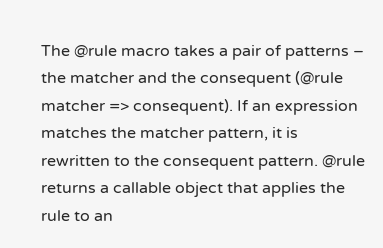The @rule macro takes a pair of patterns – the matcher and the consequent (@rule matcher => consequent). If an expression matches the matcher pattern, it is rewritten to the consequent pattern. @rule returns a callable object that applies the rule to an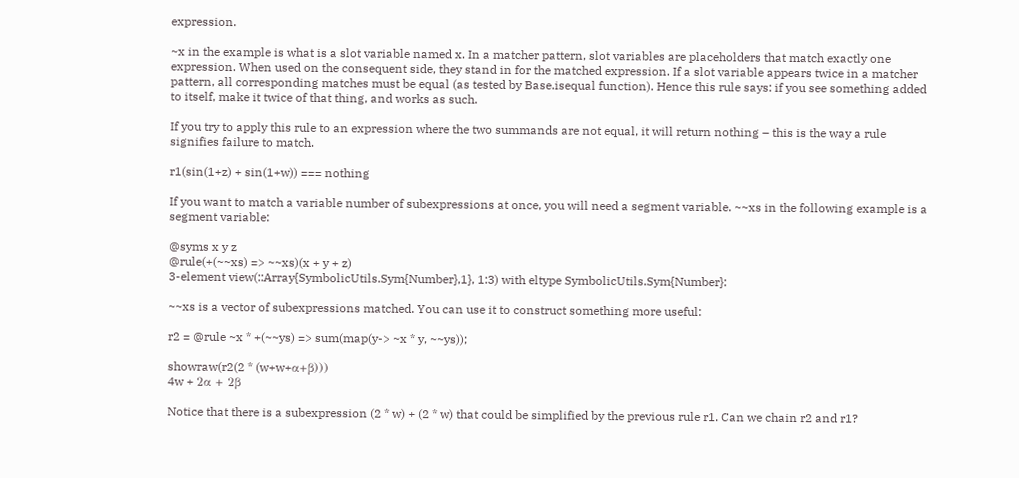expression.

~x in the example is what is a slot variable named x. In a matcher pattern, slot variables are placeholders that match exactly one expression. When used on the consequent side, they stand in for the matched expression. If a slot variable appears twice in a matcher pattern, all corresponding matches must be equal (as tested by Base.isequal function). Hence this rule says: if you see something added to itself, make it twice of that thing, and works as such.

If you try to apply this rule to an expression where the two summands are not equal, it will return nothing – this is the way a rule signifies failure to match.

r1(sin(1+z) + sin(1+w)) === nothing

If you want to match a variable number of subexpressions at once, you will need a segment variable. ~~xs in the following example is a segment variable:

@syms x y z
@rule(+(~~xs) => ~~xs)(x + y + z)
3-element view(::Array{SymbolicUtils.Sym{Number},1}, 1:3) with eltype SymbolicUtils.Sym{Number}:

~~xs is a vector of subexpressions matched. You can use it to construct something more useful:

r2 = @rule ~x * +(~~ys) => sum(map(y-> ~x * y, ~~ys));

showraw(r2(2 * (w+w+α+β)))
4w + 2α + 2β

Notice that there is a subexpression (2 * w) + (2 * w) that could be simplified by the previous rule r1. Can we chain r2 and r1?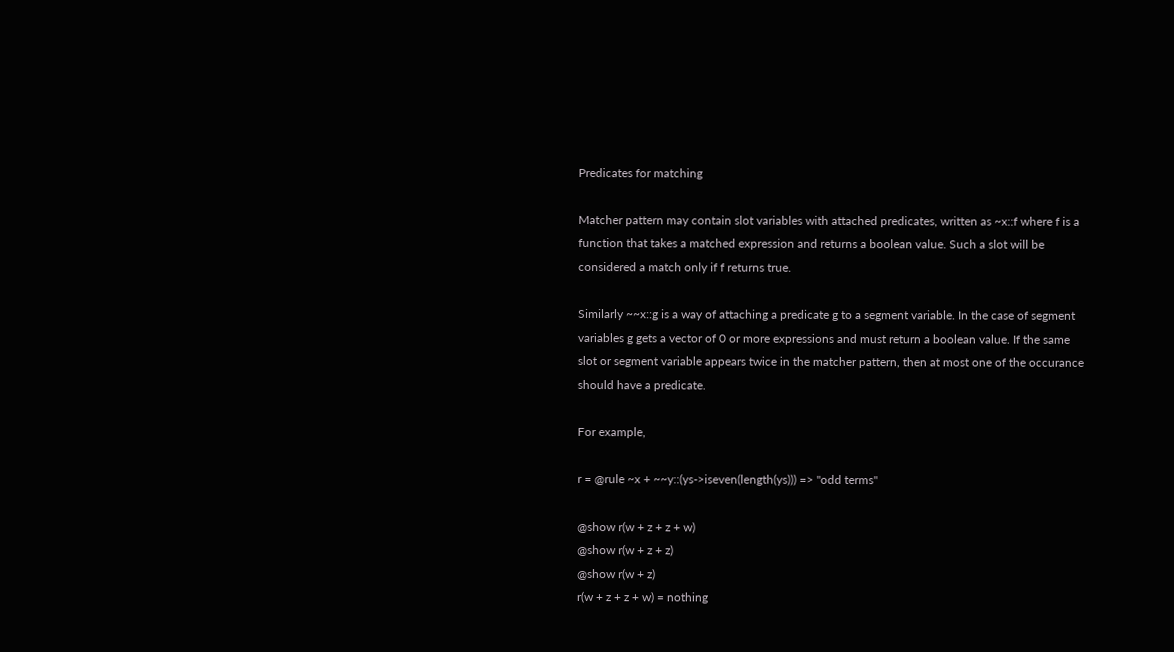Predicates for matching

Matcher pattern may contain slot variables with attached predicates, written as ~x::f where f is a function that takes a matched expression and returns a boolean value. Such a slot will be considered a match only if f returns true.

Similarly ~~x::g is a way of attaching a predicate g to a segment variable. In the case of segment variables g gets a vector of 0 or more expressions and must return a boolean value. If the same slot or segment variable appears twice in the matcher pattern, then at most one of the occurance should have a predicate.

For example,

r = @rule ~x + ~~y::(ys->iseven(length(ys))) => "odd terms"

@show r(w + z + z + w)
@show r(w + z + z)
@show r(w + z)
r(w + z + z + w) = nothing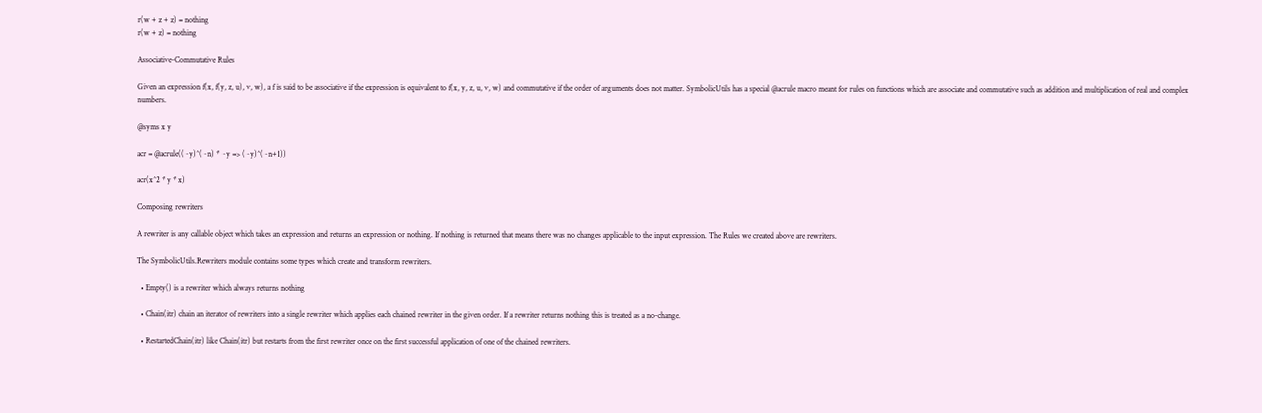r(w + z + z) = nothing
r(w + z) = nothing

Associative-Commutative Rules

Given an expression f(x, f(y, z, u), v, w), a f is said to be associative if the expression is equivalent to f(x, y, z, u, v, w) and commutative if the order of arguments does not matter. SymbolicUtils has a special @acrule macro meant for rules on functions which are associate and commutative such as addition and multiplication of real and complex numbers.

@syms x y

acr = @acrule((~y)^(~n) * ~y => (~y)^(~n+1))

acr(x^2 * y * x)

Composing rewriters

A rewriter is any callable object which takes an expression and returns an expression or nothing. If nothing is returned that means there was no changes applicable to the input expression. The Rules we created above are rewriters.

The SymbolicUtils.Rewriters module contains some types which create and transform rewriters.

  • Empty() is a rewriter which always returns nothing

  • Chain(itr) chain an iterator of rewriters into a single rewriter which applies each chained rewriter in the given order. If a rewriter returns nothing this is treated as a no-change.

  • RestartedChain(itr) like Chain(itr) but restarts from the first rewriter once on the first successful application of one of the chained rewriters.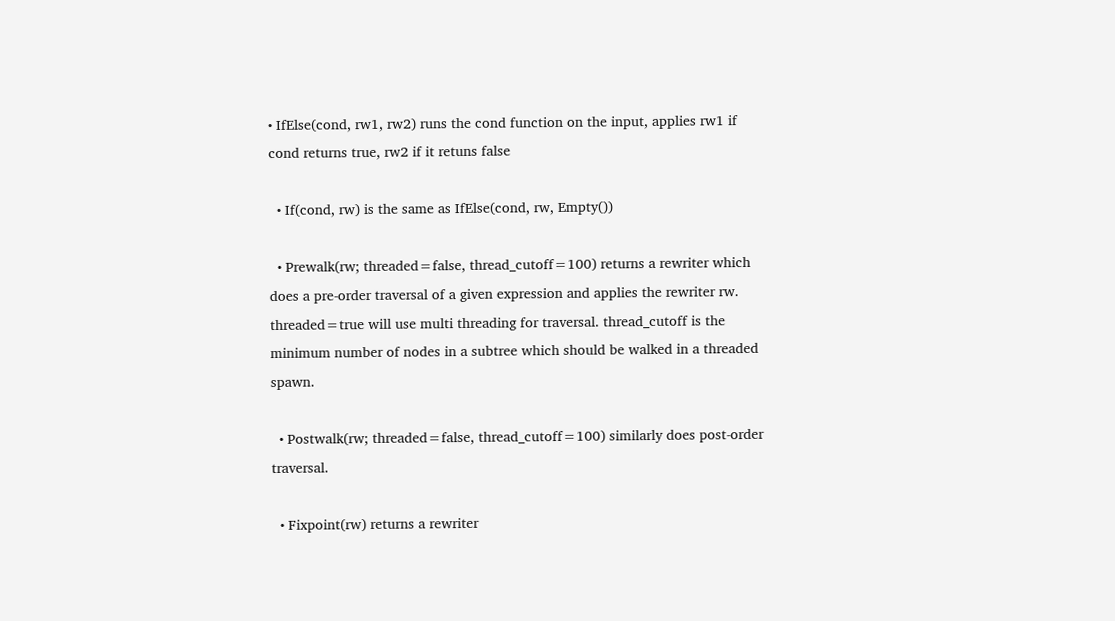• IfElse(cond, rw1, rw2) runs the cond function on the input, applies rw1 if cond returns true, rw2 if it retuns false

  • If(cond, rw) is the same as IfElse(cond, rw, Empty())

  • Prewalk(rw; threaded=false, thread_cutoff=100) returns a rewriter which does a pre-order traversal of a given expression and applies the rewriter rw. threaded=true will use multi threading for traversal. thread_cutoff is the minimum number of nodes in a subtree which should be walked in a threaded spawn.

  • Postwalk(rw; threaded=false, thread_cutoff=100) similarly does post-order traversal.

  • Fixpoint(rw) returns a rewriter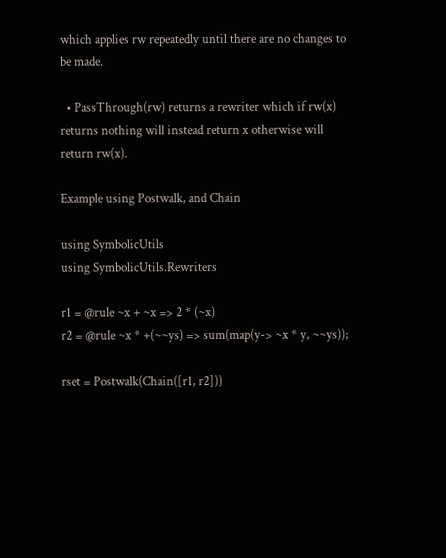which applies rw repeatedly until there are no changes to be made.

  • PassThrough(rw) returns a rewriter which if rw(x) returns nothing will instead return x otherwise will return rw(x).

Example using Postwalk, and Chain

using SymbolicUtils
using SymbolicUtils.Rewriters

r1 = @rule ~x + ~x => 2 * (~x)
r2 = @rule ~x * +(~~ys) => sum(map(y-> ~x * y, ~~ys));

rset = Postwalk(Chain([r1, r2]))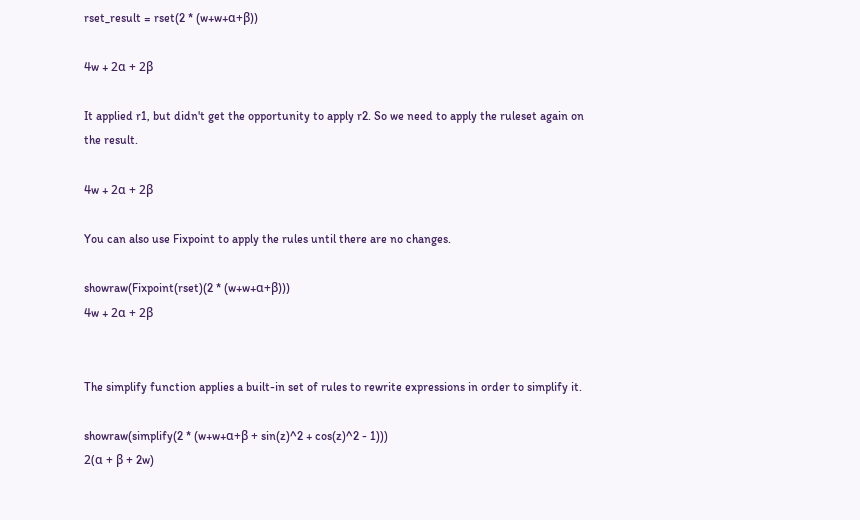rset_result = rset(2 * (w+w+α+β))

4w + 2α + 2β

It applied r1, but didn't get the opportunity to apply r2. So we need to apply the ruleset again on the result.

4w + 2α + 2β

You can also use Fixpoint to apply the rules until there are no changes.

showraw(Fixpoint(rset)(2 * (w+w+α+β)))
4w + 2α + 2β


The simplify function applies a built-in set of rules to rewrite expressions in order to simplify it.

showraw(simplify(2 * (w+w+α+β + sin(z)^2 + cos(z)^2 - 1)))
2(α + β + 2w)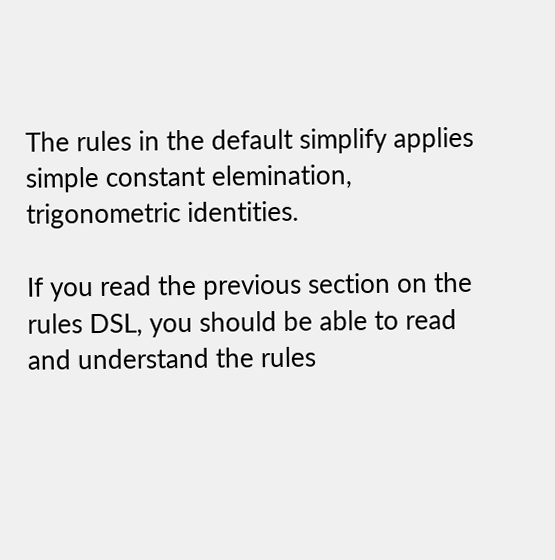The rules in the default simplify applies simple constant elemination, trigonometric identities.

If you read the previous section on the rules DSL, you should be able to read and understand the rules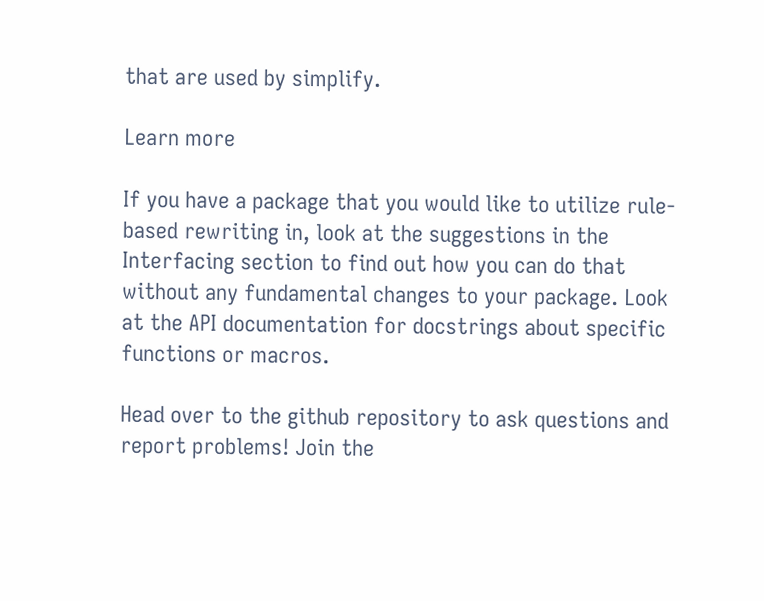that are used by simplify.

Learn more

If you have a package that you would like to utilize rule-based rewriting in, look at the suggestions in the Interfacing section to find out how you can do that without any fundamental changes to your package. Look at the API documentation for docstrings about specific functions or macros.

Head over to the github repository to ask questions and report problems! Join the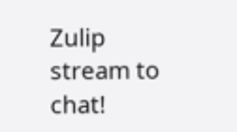Zulip stream to chat!